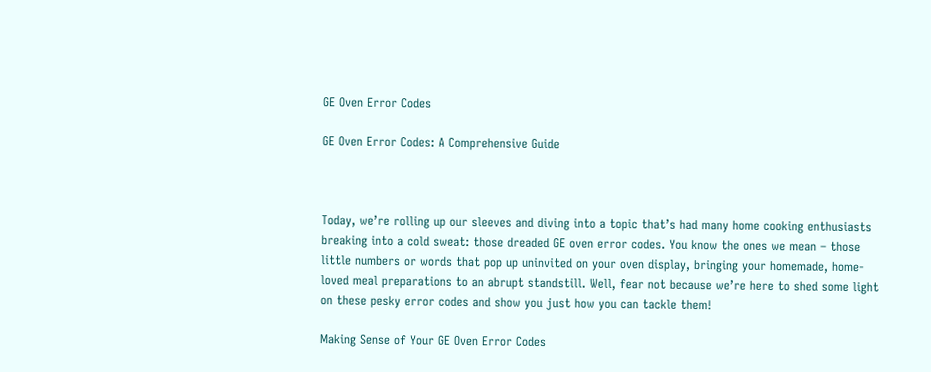GE Oven Error Codes

GE Oven Error Codes: A Comprehensive Guide



Today, we’re rolling up our sleeves and diving into a topic that’s had many home cooking enthusiasts breaking into a cold sweat: those dreaded GE oven error codes. You know the ones we mean – those little numbers or words that pop up uninvited on your oven display, bringing your homemade, home-loved meal preparations to an abrupt standstill. Well, fear not because we’re here to shed some light on these pesky error codes and show you just how you can tackle them!

Making Sense of Your GE Oven Error Codes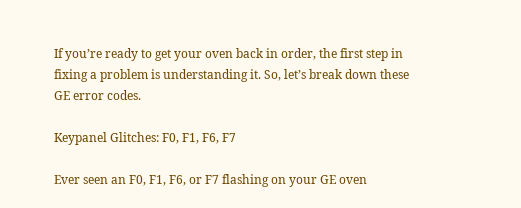If you’re ready to get your oven back in order, the first step in fixing a problem is understanding it. So, let’s break down these GE error codes.

Keypanel Glitches: F0, F1, F6, F7

Ever seen an F0, F1, F6, or F7 flashing on your GE oven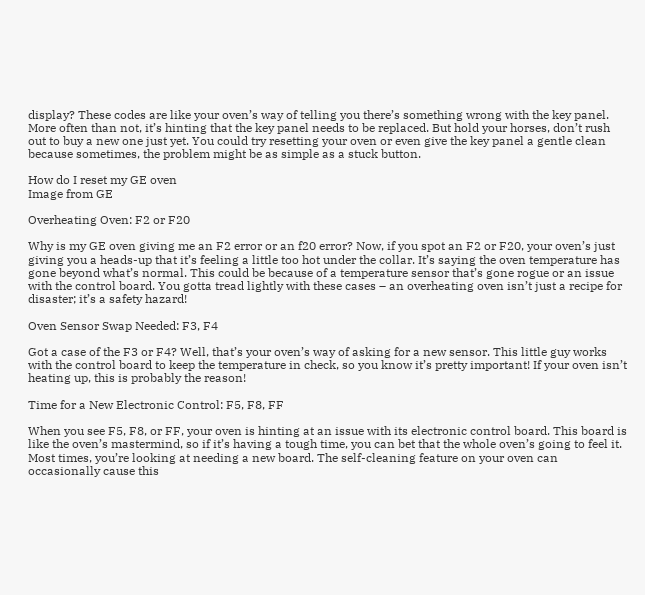display? These codes are like your oven’s way of telling you there’s something wrong with the key panel. More often than not, it’s hinting that the key panel needs to be replaced. But hold your horses, don’t rush out to buy a new one just yet. You could try resetting your oven or even give the key panel a gentle clean because sometimes, the problem might be as simple as a stuck button.

How do I reset my GE oven
Image from GE

Overheating Oven: F2 or F20

Why is my GE oven giving me an F2 error or an f20 error? Now, if you spot an F2 or F20, your oven’s just giving you a heads-up that it’s feeling a little too hot under the collar. It’s saying the oven temperature has gone beyond what’s normal. This could be because of a temperature sensor that’s gone rogue or an issue with the control board. You gotta tread lightly with these cases – an overheating oven isn’t just a recipe for disaster; it’s a safety hazard!

Oven Sensor Swap Needed: F3, F4

Got a case of the F3 or F4? Well, that’s your oven’s way of asking for a new sensor. This little guy works with the control board to keep the temperature in check, so you know it’s pretty important! If your oven isn’t heating up, this is probably the reason!

Time for a New Electronic Control: F5, F8, FF

When you see F5, F8, or FF, your oven is hinting at an issue with its electronic control board. This board is like the oven’s mastermind, so if it’s having a tough time, you can bet that the whole oven’s going to feel it. Most times, you’re looking at needing a new board. The self-cleaning feature on your oven can occasionally cause this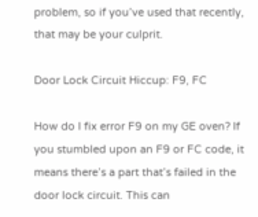problem, so if you’ve used that recently, that may be your culprit.

Door Lock Circuit Hiccup: F9, FC

How do I fix error F9 on my GE oven? If you stumbled upon an F9 or FC code, it means there’s a part that’s failed in the door lock circuit. This can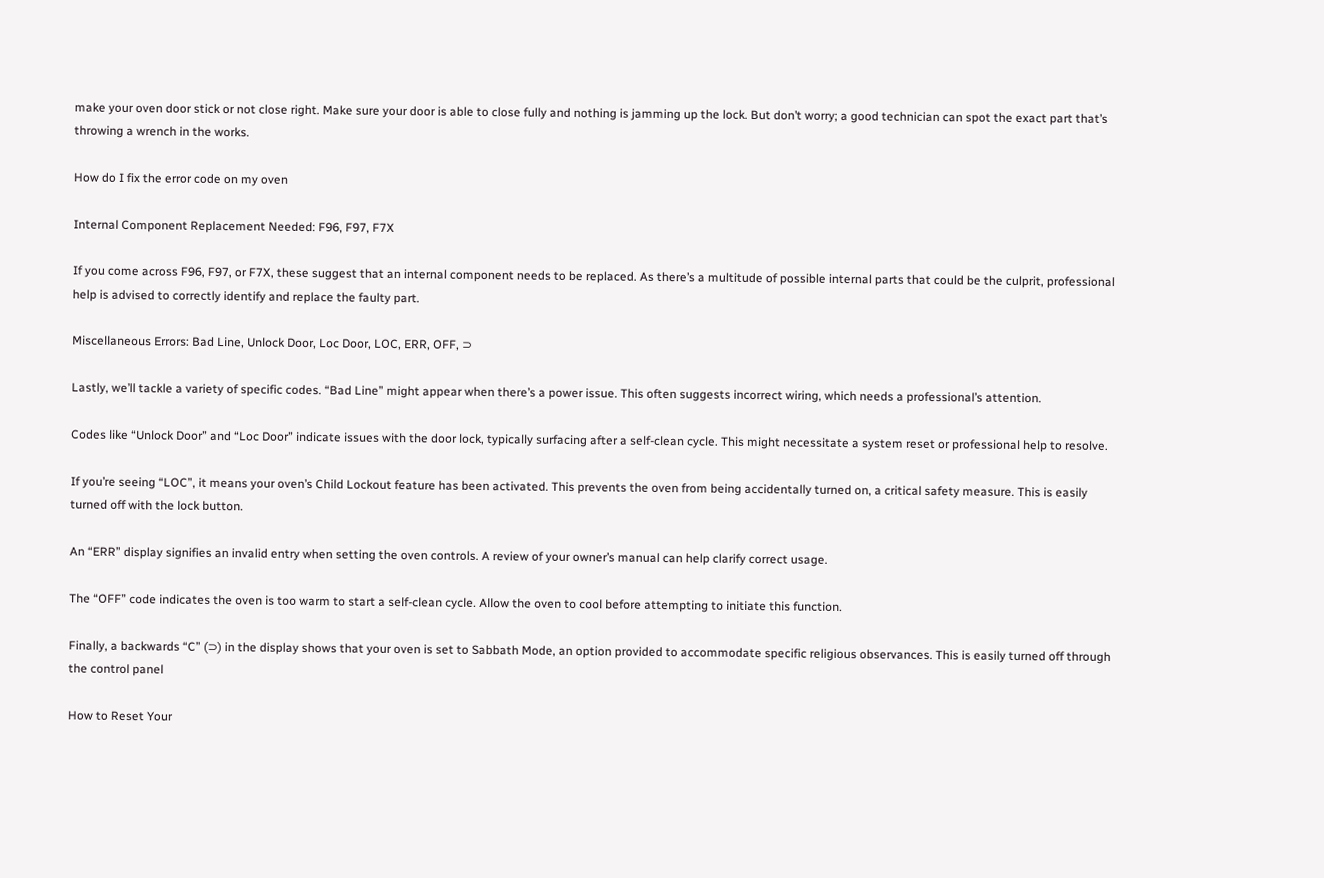make your oven door stick or not close right. Make sure your door is able to close fully and nothing is jamming up the lock. But don’t worry; a good technician can spot the exact part that’s throwing a wrench in the works.

How do I fix the error code on my oven

Internal Component Replacement Needed: F96, F97, F7X

If you come across F96, F97, or F7X, these suggest that an internal component needs to be replaced. As there’s a multitude of possible internal parts that could be the culprit, professional help is advised to correctly identify and replace the faulty part.

Miscellaneous Errors: Bad Line, Unlock Door, Loc Door, LOC, ERR, OFF, ⊃

Lastly, we’ll tackle a variety of specific codes. “Bad Line” might appear when there’s a power issue. This often suggests incorrect wiring, which needs a professional’s attention.

Codes like “Unlock Door” and “Loc Door” indicate issues with the door lock, typically surfacing after a self-clean cycle. This might necessitate a system reset or professional help to resolve.

If you’re seeing “LOC”, it means your oven’s Child Lockout feature has been activated. This prevents the oven from being accidentally turned on, a critical safety measure. This is easily turned off with the lock button.

An “ERR” display signifies an invalid entry when setting the oven controls. A review of your owner’s manual can help clarify correct usage.

The “OFF” code indicates the oven is too warm to start a self-clean cycle. Allow the oven to cool before attempting to initiate this function.

Finally, a backwards “C” (⊃) in the display shows that your oven is set to Sabbath Mode, an option provided to accommodate specific religious observances. This is easily turned off through the control panel

How to Reset Your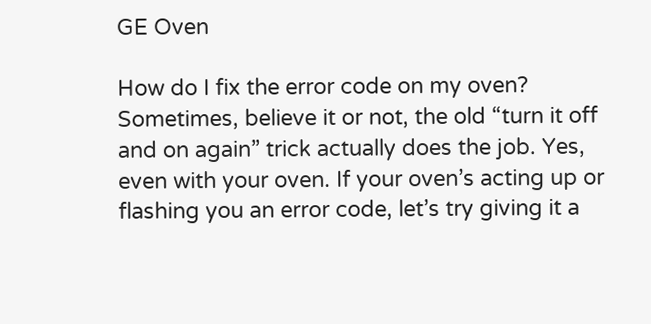GE Oven

How do I fix the error code on my oven? Sometimes, believe it or not, the old “turn it off and on again” trick actually does the job. Yes, even with your oven. If your oven’s acting up or flashing you an error code, let’s try giving it a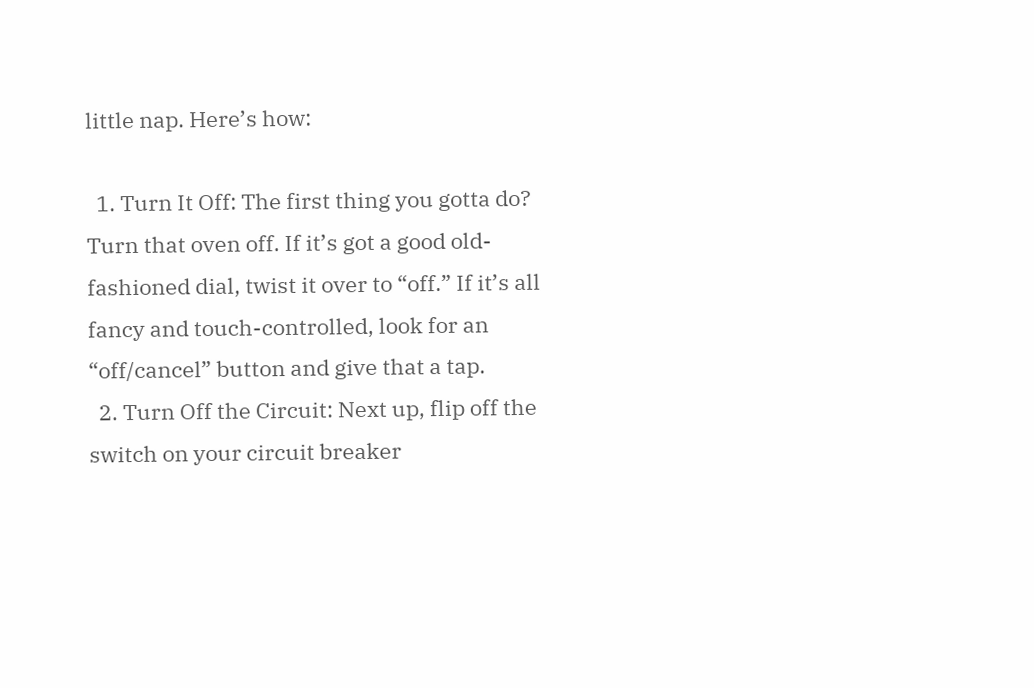little nap. Here’s how:

  1. Turn It Off: The first thing you gotta do? Turn that oven off. If it’s got a good old-fashioned dial, twist it over to “off.” If it’s all fancy and touch-controlled, look for an “off/cancel” button and give that a tap.
  2. Turn Off the Circuit: Next up, flip off the switch on your circuit breaker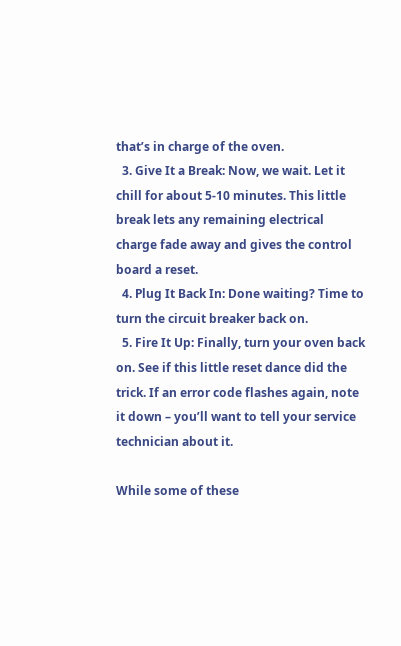that’s in charge of the oven.
  3. Give It a Break: Now, we wait. Let it chill for about 5-10 minutes. This little break lets any remaining electrical charge fade away and gives the control board a reset.
  4. Plug It Back In: Done waiting? Time to turn the circuit breaker back on.
  5. Fire It Up: Finally, turn your oven back on. See if this little reset dance did the trick. If an error code flashes again, note it down – you’ll want to tell your service technician about it.

While some of these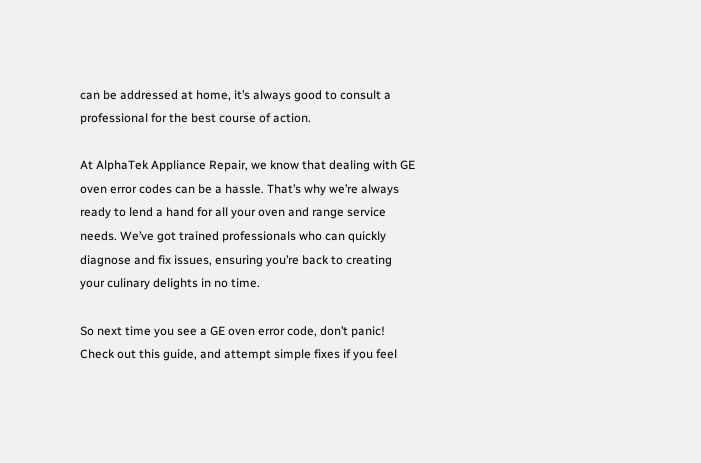can be addressed at home, it’s always good to consult a professional for the best course of action.

At AlphaTek Appliance Repair, we know that dealing with GE oven error codes can be a hassle. That’s why we’re always ready to lend a hand for all your oven and range service needs. We’ve got trained professionals who can quickly diagnose and fix issues, ensuring you’re back to creating your culinary delights in no time.

So next time you see a GE oven error code, don’t panic! Check out this guide, and attempt simple fixes if you feel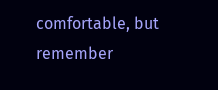comfortable, but remember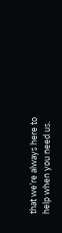that we’re always here to help when you need us.